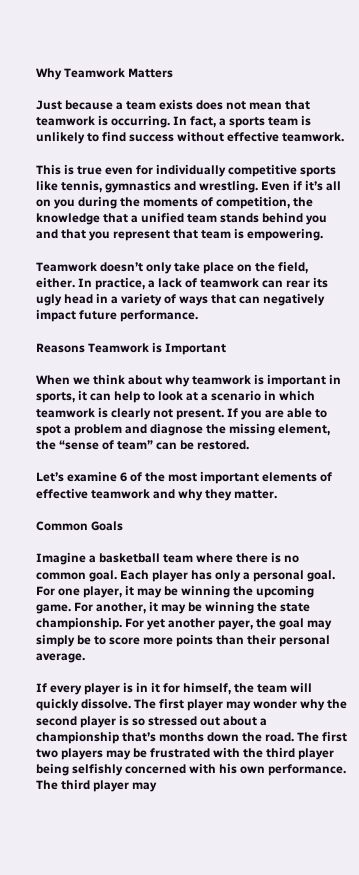Why Teamwork Matters

Just because a team exists does not mean that teamwork is occurring. In fact, a sports team is unlikely to find success without effective teamwork.

This is true even for individually competitive sports like tennis, gymnastics and wrestling. Even if it’s all on you during the moments of competition, the knowledge that a unified team stands behind you and that you represent that team is empowering.

Teamwork doesn’t only take place on the field, either. In practice, a lack of teamwork can rear its ugly head in a variety of ways that can negatively impact future performance.

Reasons Teamwork is Important

When we think about why teamwork is important in sports, it can help to look at a scenario in which teamwork is clearly not present. If you are able to spot a problem and diagnose the missing element, the “sense of team” can be restored.

Let’s examine 6 of the most important elements of effective teamwork and why they matter.

Common Goals

Imagine a basketball team where there is no common goal. Each player has only a personal goal. For one player, it may be winning the upcoming game. For another, it may be winning the state championship. For yet another payer, the goal may simply be to score more points than their personal average.

If every player is in it for himself, the team will quickly dissolve. The first player may wonder why the second player is so stressed out about a championship that’s months down the road. The first two players may be frustrated with the third player being selfishly concerned with his own performance. The third player may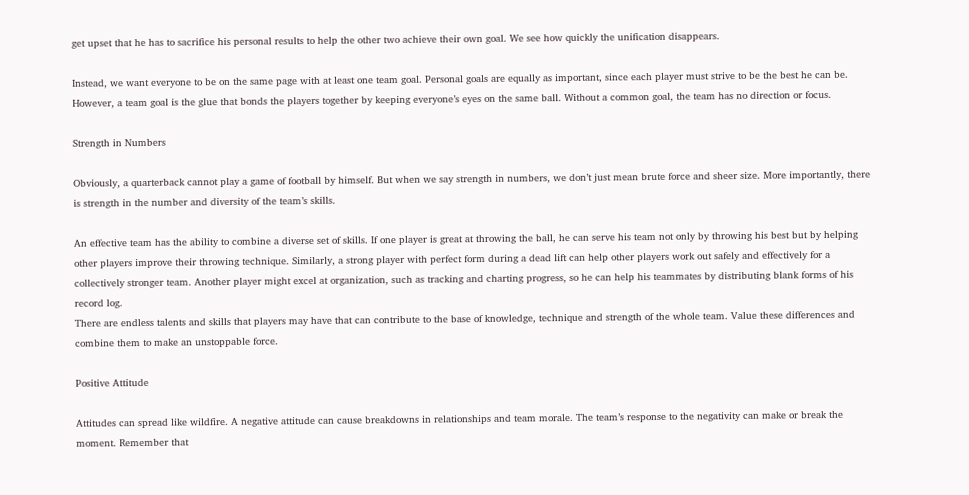get upset that he has to sacrifice his personal results to help the other two achieve their own goal. We see how quickly the unification disappears.

Instead, we want everyone to be on the same page with at least one team goal. Personal goals are equally as important, since each player must strive to be the best he can be. However, a team goal is the glue that bonds the players together by keeping everyone’s eyes on the same ball. Without a common goal, the team has no direction or focus.

Strength in Numbers

Obviously, a quarterback cannot play a game of football by himself. But when we say strength in numbers, we don’t just mean brute force and sheer size. More importantly, there is strength in the number and diversity of the team’s skills.

An effective team has the ability to combine a diverse set of skills. If one player is great at throwing the ball, he can serve his team not only by throwing his best but by helping other players improve their throwing technique. Similarly, a strong player with perfect form during a dead lift can help other players work out safely and effectively for a collectively stronger team. Another player might excel at organization, such as tracking and charting progress, so he can help his teammates by distributing blank forms of his record log.
There are endless talents and skills that players may have that can contribute to the base of knowledge, technique and strength of the whole team. Value these differences and combine them to make an unstoppable force.

Positive Attitude

Attitudes can spread like wildfire. A negative attitude can cause breakdowns in relationships and team morale. The team’s response to the negativity can make or break the moment. Remember that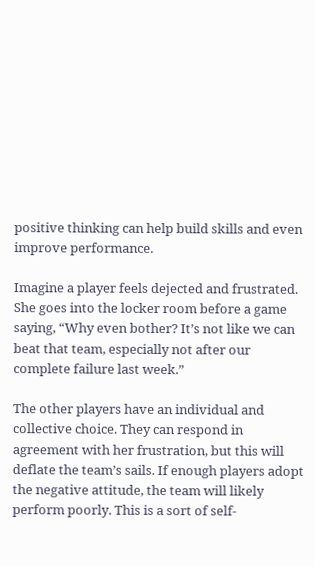positive thinking can help build skills and even improve performance.

Imagine a player feels dejected and frustrated. She goes into the locker room before a game saying, “Why even bother? It’s not like we can beat that team, especially not after our complete failure last week.”

The other players have an individual and collective choice. They can respond in agreement with her frustration, but this will deflate the team’s sails. If enough players adopt the negative attitude, the team will likely perform poorly. This is a sort of self-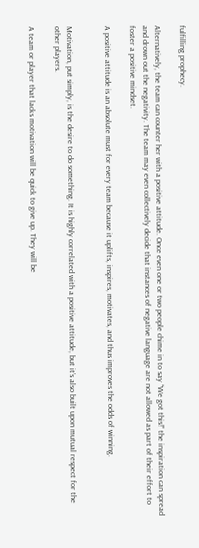fulfilling prophecy.

Alternatively, the team can counter her with a positive attitude. Once even one or two people chime in to say “We got this!” the inspiration can spread and drown out the negativity. The team may even collectively decide that instances of negative language are not allowed as part of their effort to foster a positive mindset.

A positive attitude is an absolute must for every team because it uplifts, inspires, motivates, and thus improves the odds of winning.


Motivation, put simply, is the desire to do something. It is highly correlated with a positive attitude, but it’s also built upon mutual respect for the other players.

A team or player that lacks motivation will be quick to give up. They will be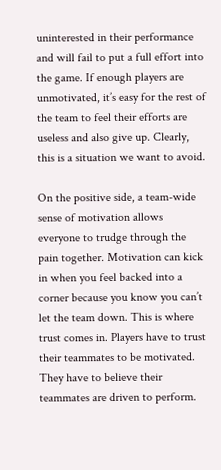uninterested in their performance and will fail to put a full effort into the game. If enough players are unmotivated, it’s easy for the rest of the team to feel their efforts are useless and also give up. Clearly, this is a situation we want to avoid.

On the positive side, a team-wide sense of motivation allows everyone to trudge through the pain together. Motivation can kick in when you feel backed into a corner because you know you can’t let the team down. This is where trust comes in. Players have to trust their teammates to be motivated. They have to believe their teammates are driven to perform.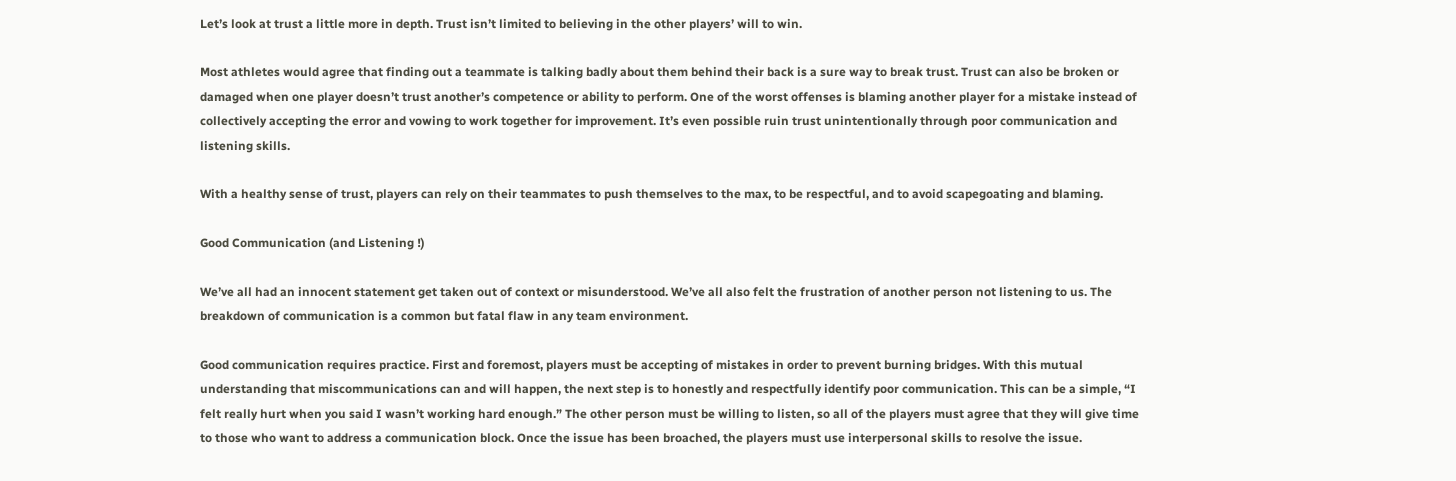Let’s look at trust a little more in depth. Trust isn’t limited to believing in the other players’ will to win.

Most athletes would agree that finding out a teammate is talking badly about them behind their back is a sure way to break trust. Trust can also be broken or damaged when one player doesn’t trust another’s competence or ability to perform. One of the worst offenses is blaming another player for a mistake instead of collectively accepting the error and vowing to work together for improvement. It’s even possible ruin trust unintentionally through poor communication and listening skills.

With a healthy sense of trust, players can rely on their teammates to push themselves to the max, to be respectful, and to avoid scapegoating and blaming.

Good Communication (and Listening !)

We’ve all had an innocent statement get taken out of context or misunderstood. We’ve all also felt the frustration of another person not listening to us. The breakdown of communication is a common but fatal flaw in any team environment.

Good communication requires practice. First and foremost, players must be accepting of mistakes in order to prevent burning bridges. With this mutual understanding that miscommunications can and will happen, the next step is to honestly and respectfully identify poor communication. This can be a simple, “I felt really hurt when you said I wasn’t working hard enough.” The other person must be willing to listen, so all of the players must agree that they will give time to those who want to address a communication block. Once the issue has been broached, the players must use interpersonal skills to resolve the issue.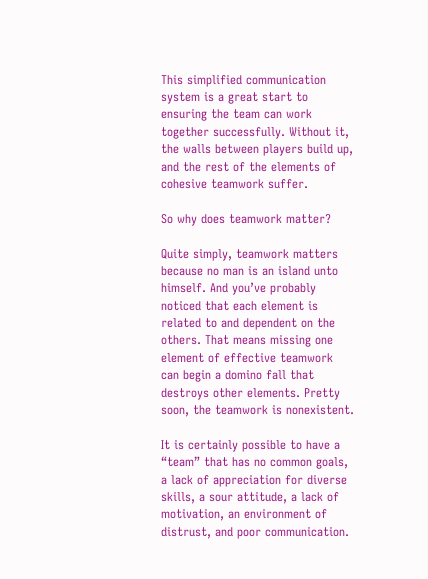This simplified communication system is a great start to ensuring the team can work together successfully. Without it, the walls between players build up, and the rest of the elements of cohesive teamwork suffer.

So why does teamwork matter?

Quite simply, teamwork matters because no man is an island unto himself. And you’ve probably noticed that each element is related to and dependent on the others. That means missing one element of effective teamwork can begin a domino fall that destroys other elements. Pretty soon, the teamwork is nonexistent.

It is certainly possible to have a “team” that has no common goals, a lack of appreciation for diverse skills, a sour attitude, a lack of motivation, an environment of distrust, and poor communication.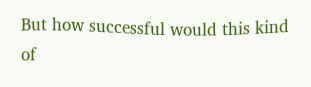But how successful would this kind of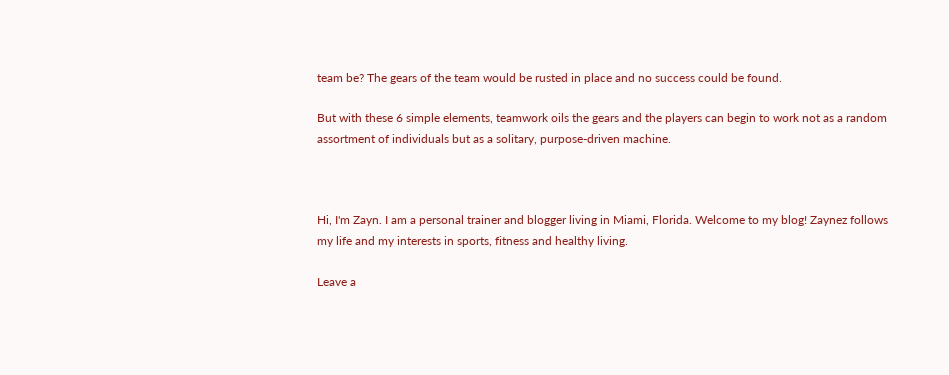team be? The gears of the team would be rusted in place and no success could be found.

But with these 6 simple elements, teamwork oils the gears and the players can begin to work not as a random assortment of individuals but as a solitary, purpose-driven machine.



Hi, I'm Zayn. I am a personal trainer and blogger living in Miami, Florida. Welcome to my blog! Zaynez follows my life and my interests in sports, fitness and healthy living.

Leave a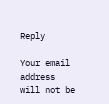Reply

Your email address will not be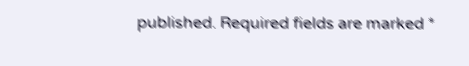published. Required fields are marked *